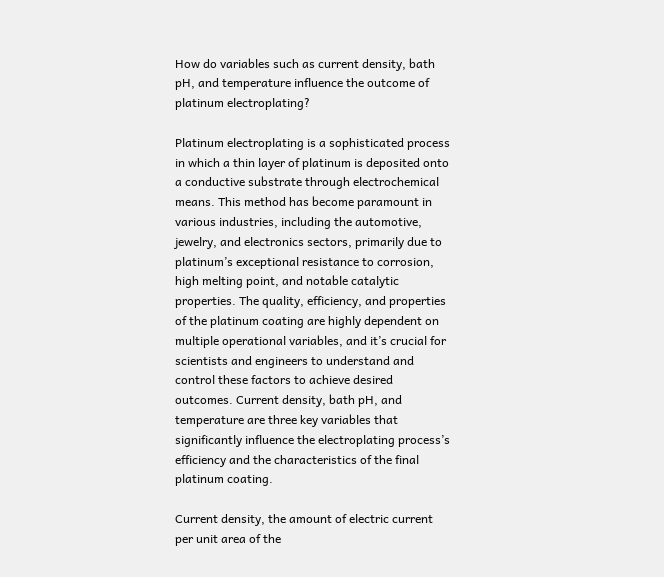How do variables such as current density, bath pH, and temperature influence the outcome of platinum electroplating?

Platinum electroplating is a sophisticated process in which a thin layer of platinum is deposited onto a conductive substrate through electrochemical means. This method has become paramount in various industries, including the automotive, jewelry, and electronics sectors, primarily due to platinum’s exceptional resistance to corrosion, high melting point, and notable catalytic properties. The quality, efficiency, and properties of the platinum coating are highly dependent on multiple operational variables, and it’s crucial for scientists and engineers to understand and control these factors to achieve desired outcomes. Current density, bath pH, and temperature are three key variables that significantly influence the electroplating process’s efficiency and the characteristics of the final platinum coating.

Current density, the amount of electric current per unit area of the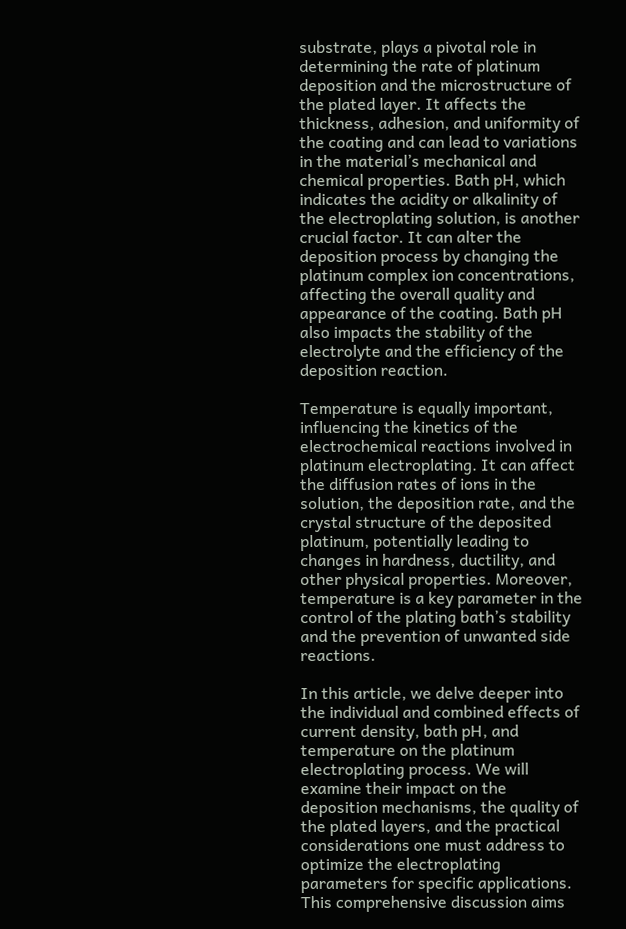substrate, plays a pivotal role in determining the rate of platinum deposition and the microstructure of the plated layer. It affects the thickness, adhesion, and uniformity of the coating and can lead to variations in the material’s mechanical and chemical properties. Bath pH, which indicates the acidity or alkalinity of the electroplating solution, is another crucial factor. It can alter the deposition process by changing the platinum complex ion concentrations, affecting the overall quality and appearance of the coating. Bath pH also impacts the stability of the electrolyte and the efficiency of the deposition reaction.

Temperature is equally important, influencing the kinetics of the electrochemical reactions involved in platinum electroplating. It can affect the diffusion rates of ions in the solution, the deposition rate, and the crystal structure of the deposited platinum, potentially leading to changes in hardness, ductility, and other physical properties. Moreover, temperature is a key parameter in the control of the plating bath’s stability and the prevention of unwanted side reactions.

In this article, we delve deeper into the individual and combined effects of current density, bath pH, and temperature on the platinum electroplating process. We will examine their impact on the deposition mechanisms, the quality of the plated layers, and the practical considerations one must address to optimize the electroplating parameters for specific applications. This comprehensive discussion aims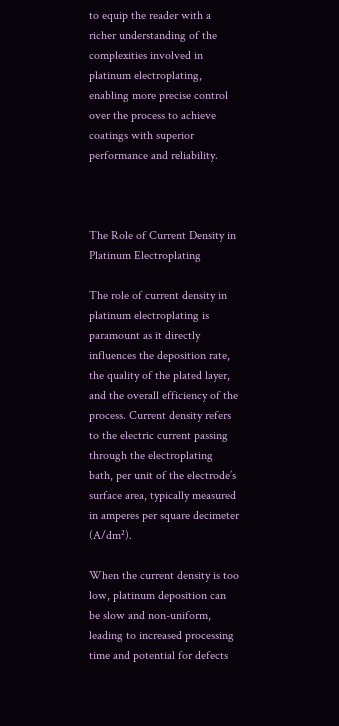to equip the reader with a richer understanding of the complexities involved in platinum electroplating, enabling more precise control over the process to achieve coatings with superior performance and reliability.



The Role of Current Density in Platinum Electroplating

The role of current density in platinum electroplating is paramount as it directly influences the deposition rate, the quality of the plated layer, and the overall efficiency of the process. Current density refers to the electric current passing through the electroplating bath, per unit of the electrode’s surface area, typically measured in amperes per square decimeter (A/dm²).

When the current density is too low, platinum deposition can be slow and non-uniform, leading to increased processing time and potential for defects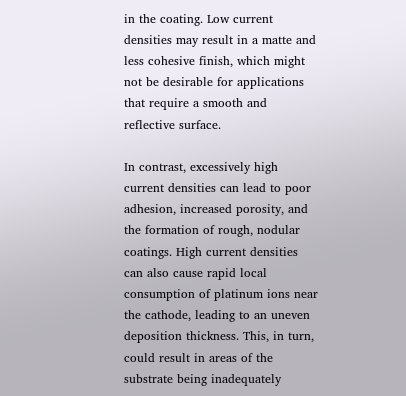in the coating. Low current densities may result in a matte and less cohesive finish, which might not be desirable for applications that require a smooth and reflective surface.

In contrast, excessively high current densities can lead to poor adhesion, increased porosity, and the formation of rough, nodular coatings. High current densities can also cause rapid local consumption of platinum ions near the cathode, leading to an uneven deposition thickness. This, in turn, could result in areas of the substrate being inadequately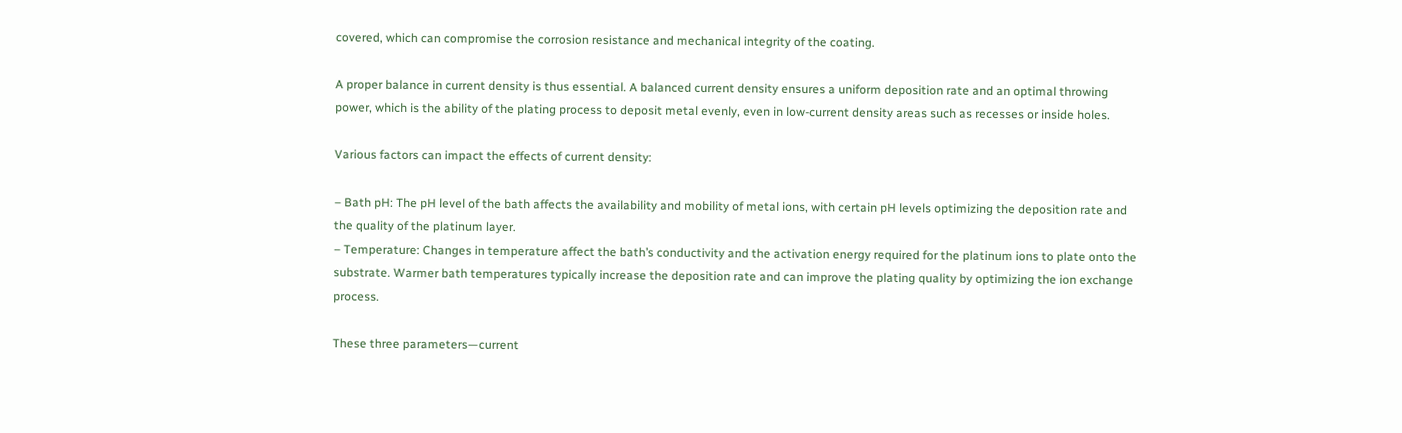covered, which can compromise the corrosion resistance and mechanical integrity of the coating.

A proper balance in current density is thus essential. A balanced current density ensures a uniform deposition rate and an optimal throwing power, which is the ability of the plating process to deposit metal evenly, even in low-current density areas such as recesses or inside holes.

Various factors can impact the effects of current density:

– Bath pH: The pH level of the bath affects the availability and mobility of metal ions, with certain pH levels optimizing the deposition rate and the quality of the platinum layer.
– Temperature: Changes in temperature affect the bath’s conductivity and the activation energy required for the platinum ions to plate onto the substrate. Warmer bath temperatures typically increase the deposition rate and can improve the plating quality by optimizing the ion exchange process.

These three parameters—current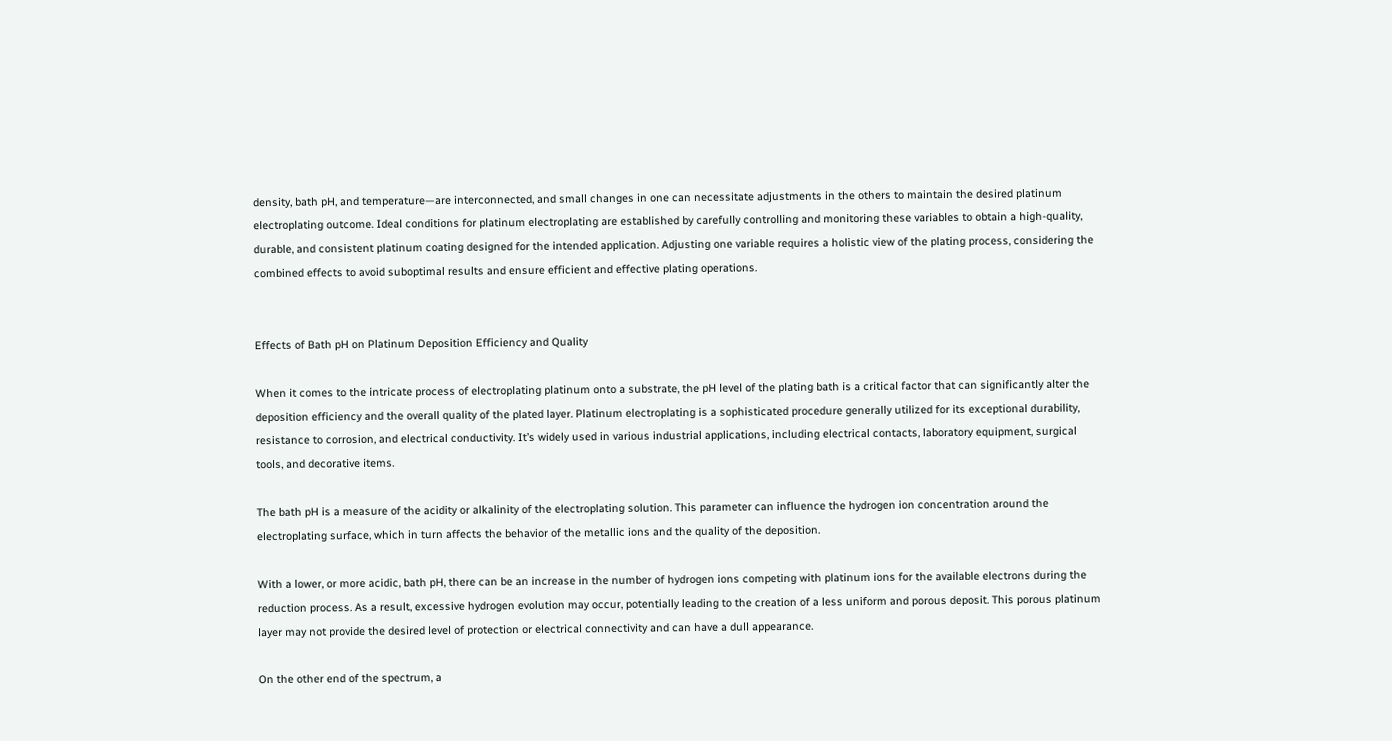density, bath pH, and temperature—are interconnected, and small changes in one can necessitate adjustments in the others to maintain the desired platinum electroplating outcome. Ideal conditions for platinum electroplating are established by carefully controlling and monitoring these variables to obtain a high-quality, durable, and consistent platinum coating designed for the intended application. Adjusting one variable requires a holistic view of the plating process, considering the combined effects to avoid suboptimal results and ensure efficient and effective plating operations.


Effects of Bath pH on Platinum Deposition Efficiency and Quality

When it comes to the intricate process of electroplating platinum onto a substrate, the pH level of the plating bath is a critical factor that can significantly alter the deposition efficiency and the overall quality of the plated layer. Platinum electroplating is a sophisticated procedure generally utilized for its exceptional durability, resistance to corrosion, and electrical conductivity. It’s widely used in various industrial applications, including electrical contacts, laboratory equipment, surgical tools, and decorative items.

The bath pH is a measure of the acidity or alkalinity of the electroplating solution. This parameter can influence the hydrogen ion concentration around the electroplating surface, which in turn affects the behavior of the metallic ions and the quality of the deposition.

With a lower, or more acidic, bath pH, there can be an increase in the number of hydrogen ions competing with platinum ions for the available electrons during the reduction process. As a result, excessive hydrogen evolution may occur, potentially leading to the creation of a less uniform and porous deposit. This porous platinum layer may not provide the desired level of protection or electrical connectivity and can have a dull appearance.

On the other end of the spectrum, a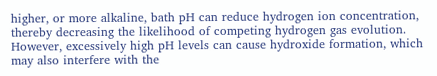higher, or more alkaline, bath pH can reduce hydrogen ion concentration, thereby decreasing the likelihood of competing hydrogen gas evolution. However, excessively high pH levels can cause hydroxide formation, which may also interfere with the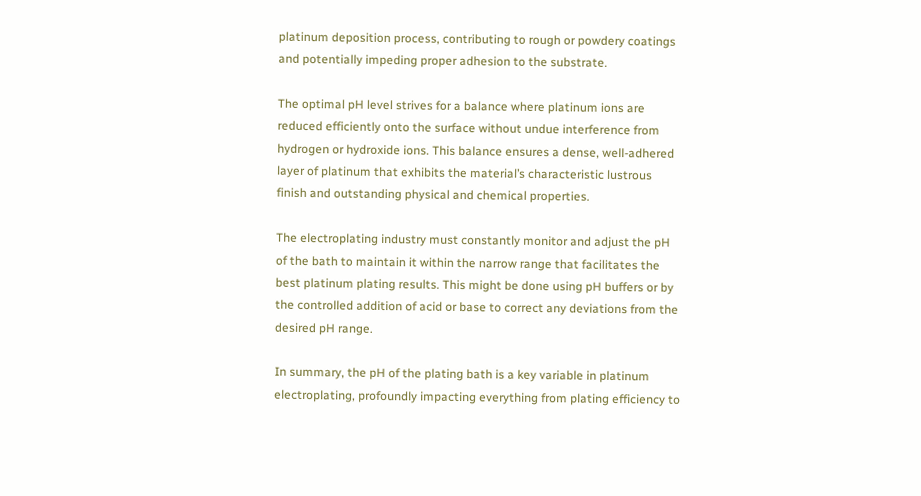platinum deposition process, contributing to rough or powdery coatings and potentially impeding proper adhesion to the substrate.

The optimal pH level strives for a balance where platinum ions are reduced efficiently onto the surface without undue interference from hydrogen or hydroxide ions. This balance ensures a dense, well-adhered layer of platinum that exhibits the material’s characteristic lustrous finish and outstanding physical and chemical properties.

The electroplating industry must constantly monitor and adjust the pH of the bath to maintain it within the narrow range that facilitates the best platinum plating results. This might be done using pH buffers or by the controlled addition of acid or base to correct any deviations from the desired pH range.

In summary, the pH of the plating bath is a key variable in platinum electroplating, profoundly impacting everything from plating efficiency to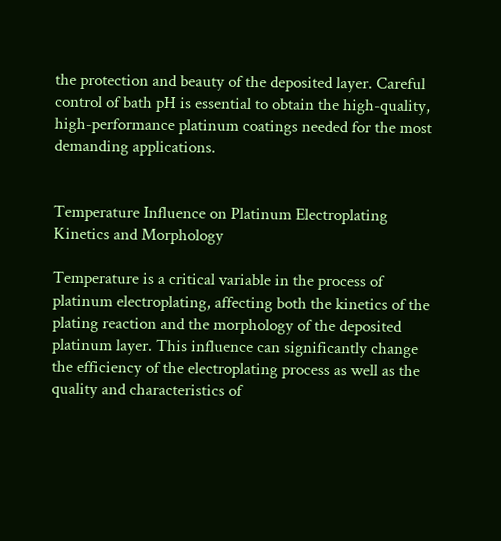the protection and beauty of the deposited layer. Careful control of bath pH is essential to obtain the high-quality, high-performance platinum coatings needed for the most demanding applications.


Temperature Influence on Platinum Electroplating Kinetics and Morphology

Temperature is a critical variable in the process of platinum electroplating, affecting both the kinetics of the plating reaction and the morphology of the deposited platinum layer. This influence can significantly change the efficiency of the electroplating process as well as the quality and characteristics of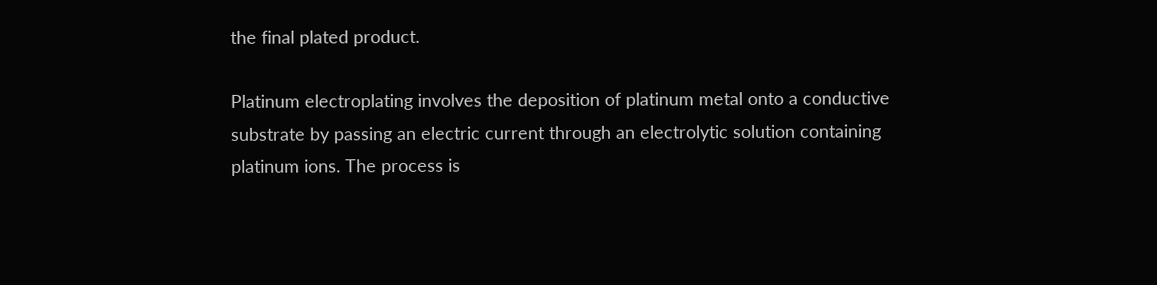the final plated product.

Platinum electroplating involves the deposition of platinum metal onto a conductive substrate by passing an electric current through an electrolytic solution containing platinum ions. The process is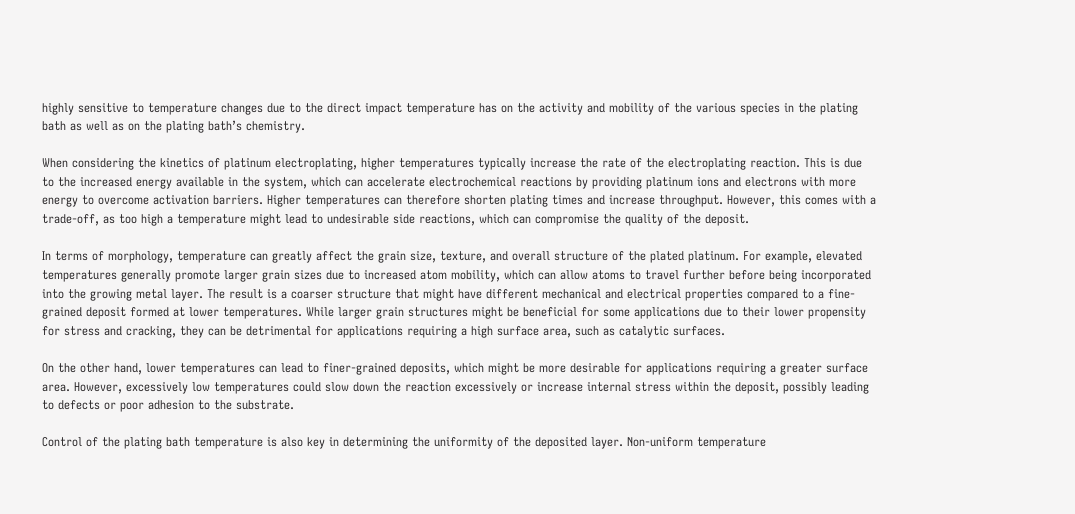highly sensitive to temperature changes due to the direct impact temperature has on the activity and mobility of the various species in the plating bath as well as on the plating bath’s chemistry.

When considering the kinetics of platinum electroplating, higher temperatures typically increase the rate of the electroplating reaction. This is due to the increased energy available in the system, which can accelerate electrochemical reactions by providing platinum ions and electrons with more energy to overcome activation barriers. Higher temperatures can therefore shorten plating times and increase throughput. However, this comes with a trade-off, as too high a temperature might lead to undesirable side reactions, which can compromise the quality of the deposit.

In terms of morphology, temperature can greatly affect the grain size, texture, and overall structure of the plated platinum. For example, elevated temperatures generally promote larger grain sizes due to increased atom mobility, which can allow atoms to travel further before being incorporated into the growing metal layer. The result is a coarser structure that might have different mechanical and electrical properties compared to a fine-grained deposit formed at lower temperatures. While larger grain structures might be beneficial for some applications due to their lower propensity for stress and cracking, they can be detrimental for applications requiring a high surface area, such as catalytic surfaces.

On the other hand, lower temperatures can lead to finer-grained deposits, which might be more desirable for applications requiring a greater surface area. However, excessively low temperatures could slow down the reaction excessively or increase internal stress within the deposit, possibly leading to defects or poor adhesion to the substrate.

Control of the plating bath temperature is also key in determining the uniformity of the deposited layer. Non-uniform temperature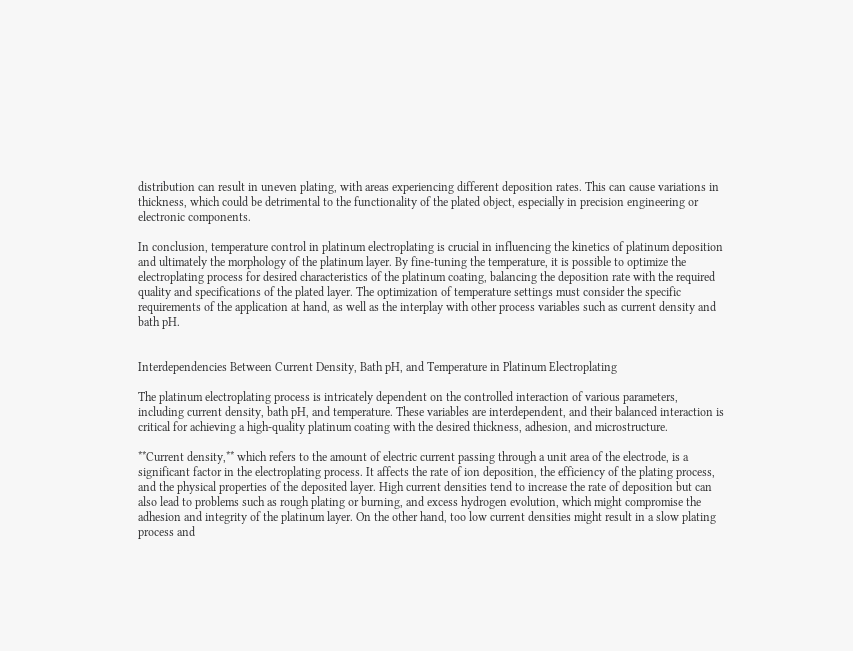distribution can result in uneven plating, with areas experiencing different deposition rates. This can cause variations in thickness, which could be detrimental to the functionality of the plated object, especially in precision engineering or electronic components.

In conclusion, temperature control in platinum electroplating is crucial in influencing the kinetics of platinum deposition and ultimately the morphology of the platinum layer. By fine-tuning the temperature, it is possible to optimize the electroplating process for desired characteristics of the platinum coating, balancing the deposition rate with the required quality and specifications of the plated layer. The optimization of temperature settings must consider the specific requirements of the application at hand, as well as the interplay with other process variables such as current density and bath pH.


Interdependencies Between Current Density, Bath pH, and Temperature in Platinum Electroplating

The platinum electroplating process is intricately dependent on the controlled interaction of various parameters, including current density, bath pH, and temperature. These variables are interdependent, and their balanced interaction is critical for achieving a high-quality platinum coating with the desired thickness, adhesion, and microstructure.

**Current density,** which refers to the amount of electric current passing through a unit area of the electrode, is a significant factor in the electroplating process. It affects the rate of ion deposition, the efficiency of the plating process, and the physical properties of the deposited layer. High current densities tend to increase the rate of deposition but can also lead to problems such as rough plating or burning, and excess hydrogen evolution, which might compromise the adhesion and integrity of the platinum layer. On the other hand, too low current densities might result in a slow plating process and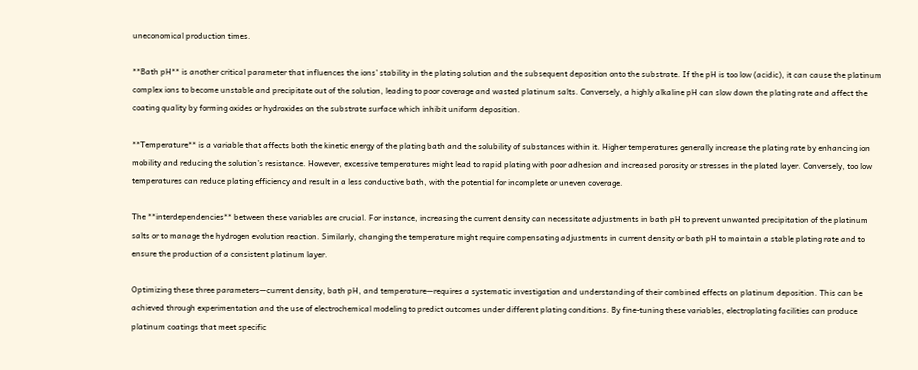uneconomical production times.

**Bath pH** is another critical parameter that influences the ions’ stability in the plating solution and the subsequent deposition onto the substrate. If the pH is too low (acidic), it can cause the platinum complex ions to become unstable and precipitate out of the solution, leading to poor coverage and wasted platinum salts. Conversely, a highly alkaline pH can slow down the plating rate and affect the coating quality by forming oxides or hydroxides on the substrate surface which inhibit uniform deposition.

**Temperature** is a variable that affects both the kinetic energy of the plating bath and the solubility of substances within it. Higher temperatures generally increase the plating rate by enhancing ion mobility and reducing the solution’s resistance. However, excessive temperatures might lead to rapid plating with poor adhesion and increased porosity or stresses in the plated layer. Conversely, too low temperatures can reduce plating efficiency and result in a less conductive bath, with the potential for incomplete or uneven coverage.

The **interdependencies** between these variables are crucial. For instance, increasing the current density can necessitate adjustments in bath pH to prevent unwanted precipitation of the platinum salts or to manage the hydrogen evolution reaction. Similarly, changing the temperature might require compensating adjustments in current density or bath pH to maintain a stable plating rate and to ensure the production of a consistent platinum layer.

Optimizing these three parameters—current density, bath pH, and temperature—requires a systematic investigation and understanding of their combined effects on platinum deposition. This can be achieved through experimentation and the use of electrochemical modeling to predict outcomes under different plating conditions. By fine-tuning these variables, electroplating facilities can produce platinum coatings that meet specific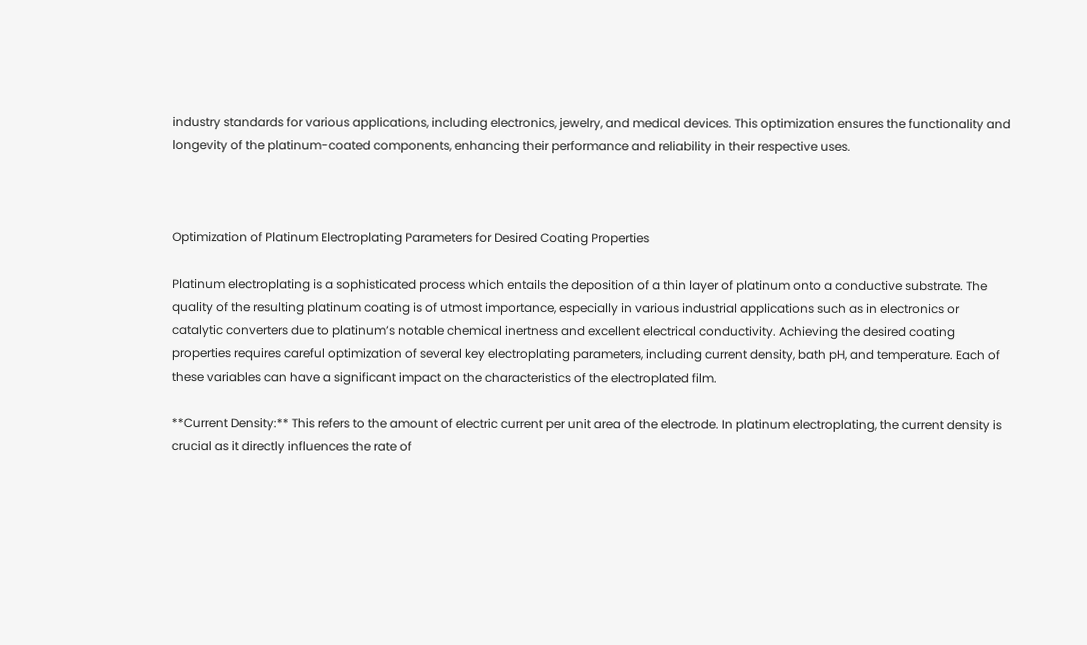industry standards for various applications, including electronics, jewelry, and medical devices. This optimization ensures the functionality and longevity of the platinum-coated components, enhancing their performance and reliability in their respective uses.



Optimization of Platinum Electroplating Parameters for Desired Coating Properties

Platinum electroplating is a sophisticated process which entails the deposition of a thin layer of platinum onto a conductive substrate. The quality of the resulting platinum coating is of utmost importance, especially in various industrial applications such as in electronics or catalytic converters due to platinum’s notable chemical inertness and excellent electrical conductivity. Achieving the desired coating properties requires careful optimization of several key electroplating parameters, including current density, bath pH, and temperature. Each of these variables can have a significant impact on the characteristics of the electroplated film.

**Current Density:** This refers to the amount of electric current per unit area of the electrode. In platinum electroplating, the current density is crucial as it directly influences the rate of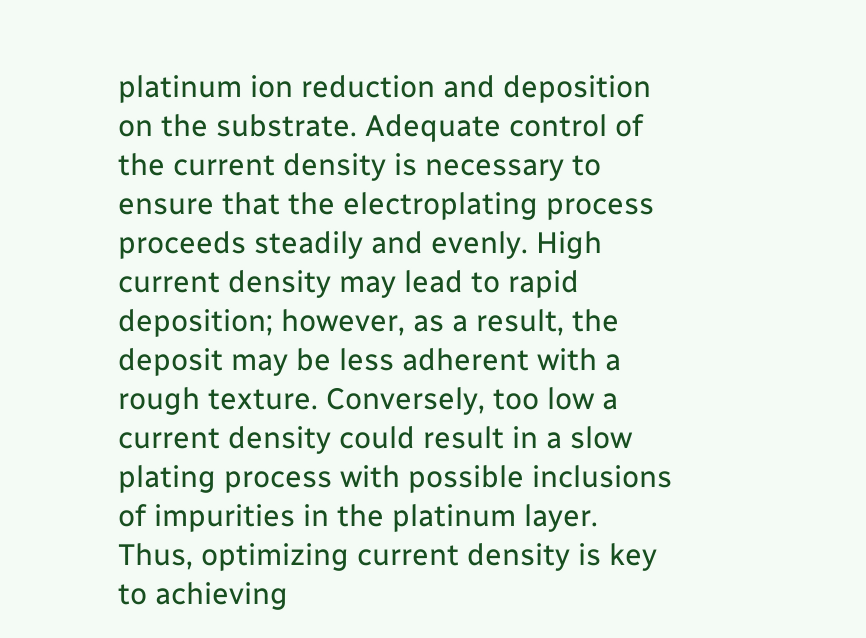platinum ion reduction and deposition on the substrate. Adequate control of the current density is necessary to ensure that the electroplating process proceeds steadily and evenly. High current density may lead to rapid deposition; however, as a result, the deposit may be less adherent with a rough texture. Conversely, too low a current density could result in a slow plating process with possible inclusions of impurities in the platinum layer. Thus, optimizing current density is key to achieving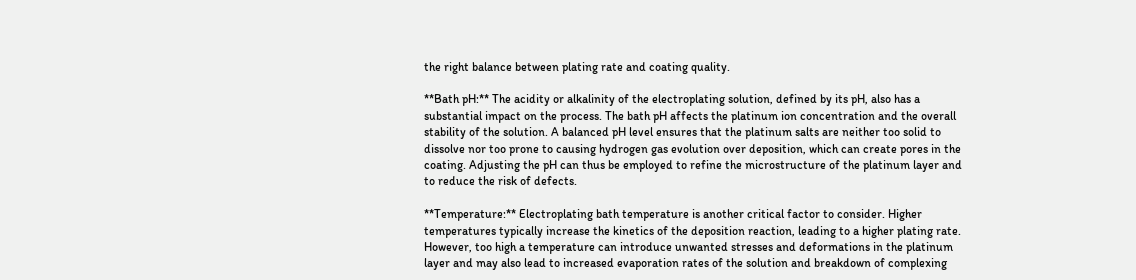the right balance between plating rate and coating quality.

**Bath pH:** The acidity or alkalinity of the electroplating solution, defined by its pH, also has a substantial impact on the process. The bath pH affects the platinum ion concentration and the overall stability of the solution. A balanced pH level ensures that the platinum salts are neither too solid to dissolve nor too prone to causing hydrogen gas evolution over deposition, which can create pores in the coating. Adjusting the pH can thus be employed to refine the microstructure of the platinum layer and to reduce the risk of defects.

**Temperature:** Electroplating bath temperature is another critical factor to consider. Higher temperatures typically increase the kinetics of the deposition reaction, leading to a higher plating rate. However, too high a temperature can introduce unwanted stresses and deformations in the platinum layer and may also lead to increased evaporation rates of the solution and breakdown of complexing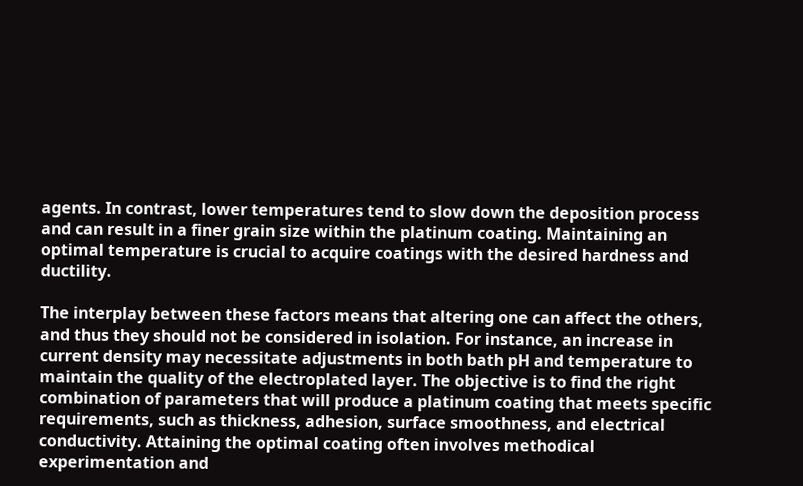agents. In contrast, lower temperatures tend to slow down the deposition process and can result in a finer grain size within the platinum coating. Maintaining an optimal temperature is crucial to acquire coatings with the desired hardness and ductility.

The interplay between these factors means that altering one can affect the others, and thus they should not be considered in isolation. For instance, an increase in current density may necessitate adjustments in both bath pH and temperature to maintain the quality of the electroplated layer. The objective is to find the right combination of parameters that will produce a platinum coating that meets specific requirements, such as thickness, adhesion, surface smoothness, and electrical conductivity. Attaining the optimal coating often involves methodical experimentation and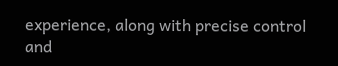experience, along with precise control and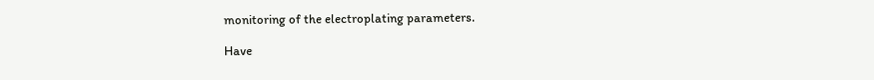monitoring of the electroplating parameters.

Have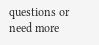questions or need more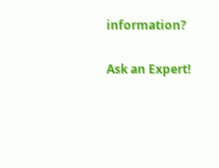information?

Ask an Expert!